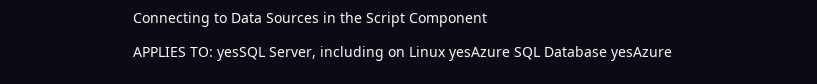Connecting to Data Sources in the Script Component

APPLIES TO: yesSQL Server, including on Linux yesAzure SQL Database yesAzure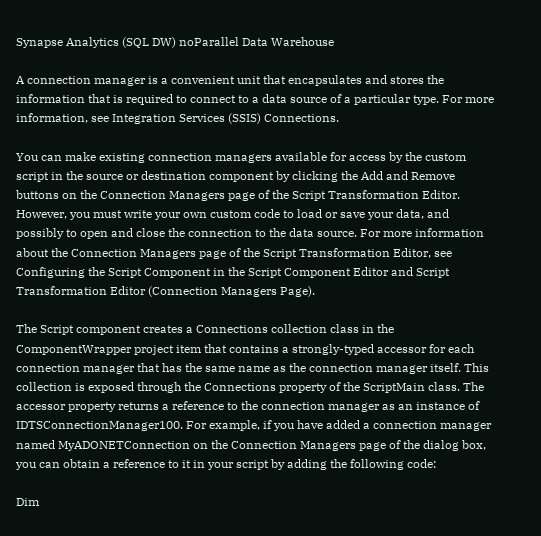Synapse Analytics (SQL DW) noParallel Data Warehouse

A connection manager is a convenient unit that encapsulates and stores the information that is required to connect to a data source of a particular type. For more information, see Integration Services (SSIS) Connections.

You can make existing connection managers available for access by the custom script in the source or destination component by clicking the Add and Remove buttons on the Connection Managers page of the Script Transformation Editor. However, you must write your own custom code to load or save your data, and possibly to open and close the connection to the data source. For more information about the Connection Managers page of the Script Transformation Editor, see Configuring the Script Component in the Script Component Editor and Script Transformation Editor (Connection Managers Page).

The Script component creates a Connections collection class in the ComponentWrapper project item that contains a strongly-typed accessor for each connection manager that has the same name as the connection manager itself. This collection is exposed through the Connections property of the ScriptMain class. The accessor property returns a reference to the connection manager as an instance of IDTSConnectionManager100. For example, if you have added a connection manager named MyADONETConnection on the Connection Managers page of the dialog box, you can obtain a reference to it in your script by adding the following code:

Dim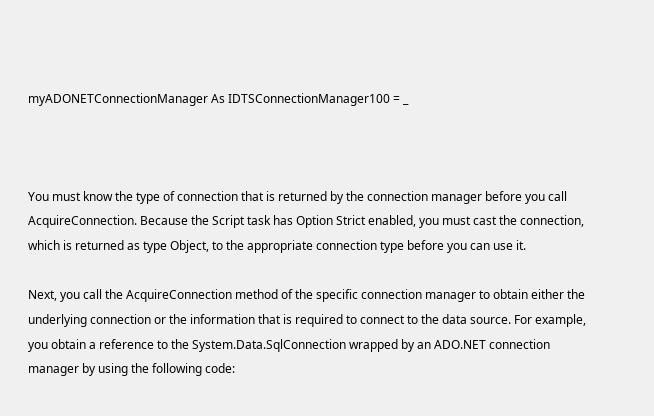myADONETConnectionManager As IDTSConnectionManager100 = _



You must know the type of connection that is returned by the connection manager before you call AcquireConnection. Because the Script task has Option Strict enabled, you must cast the connection, which is returned as type Object, to the appropriate connection type before you can use it.

Next, you call the AcquireConnection method of the specific connection manager to obtain either the underlying connection or the information that is required to connect to the data source. For example, you obtain a reference to the System.Data.SqlConnection wrapped by an ADO.NET connection manager by using the following code: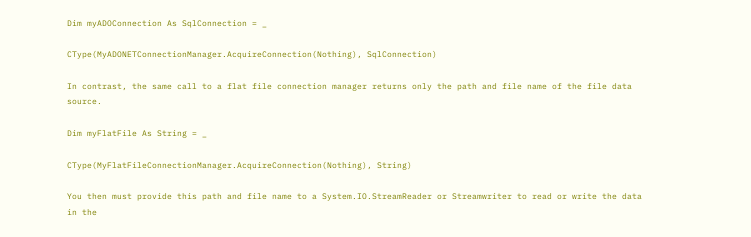Dim myADOConnection As SqlConnection = _

CType(MyADONETConnectionManager.AcquireConnection(Nothing), SqlConnection)

In contrast, the same call to a flat file connection manager returns only the path and file name of the file data source.

Dim myFlatFile As String = _

CType(MyFlatFileConnectionManager.AcquireConnection(Nothing), String)

You then must provide this path and file name to a System.IO.StreamReader or Streamwriter to read or write the data in the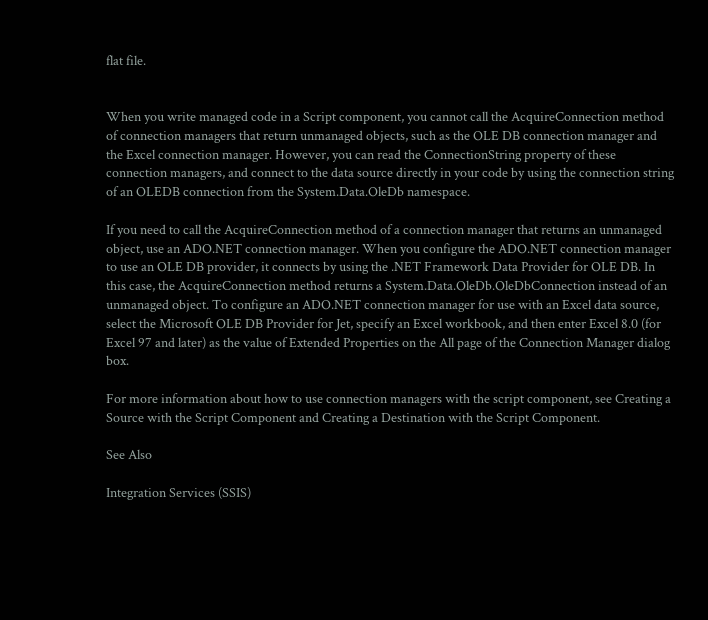flat file.


When you write managed code in a Script component, you cannot call the AcquireConnection method of connection managers that return unmanaged objects, such as the OLE DB connection manager and the Excel connection manager. However, you can read the ConnectionString property of these connection managers, and connect to the data source directly in your code by using the connection string of an OLEDB connection from the System.Data.OleDb namespace.

If you need to call the AcquireConnection method of a connection manager that returns an unmanaged object, use an ADO.NET connection manager. When you configure the ADO.NET connection manager to use an OLE DB provider, it connects by using the .NET Framework Data Provider for OLE DB. In this case, the AcquireConnection method returns a System.Data.OleDb.OleDbConnection instead of an unmanaged object. To configure an ADO.NET connection manager for use with an Excel data source, select the Microsoft OLE DB Provider for Jet, specify an Excel workbook, and then enter Excel 8.0 (for Excel 97 and later) as the value of Extended Properties on the All page of the Connection Manager dialog box.

For more information about how to use connection managers with the script component, see Creating a Source with the Script Component and Creating a Destination with the Script Component.

See Also

Integration Services (SSIS)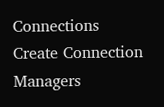Connections
Create Connection Managers